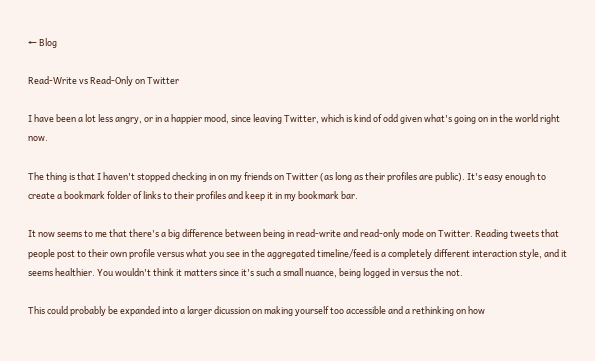← Blog

Read-Write vs Read-Only on Twitter

I have been a lot less angry, or in a happier mood, since leaving Twitter, which is kind of odd given what's going on in the world right now.

The thing is that I haven't stopped checking in on my friends on Twitter (as long as their profiles are public). It's easy enough to create a bookmark folder of links to their profiles and keep it in my bookmark bar.

It now seems to me that there's a big difference between being in read-write and read-only mode on Twitter. Reading tweets that people post to their own profile versus what you see in the aggregated timeline/feed is a completely different interaction style, and it seems healthier. You wouldn't think it matters since it's such a small nuance, being logged in versus the not.

This could probably be expanded into a larger dicussion on making yourself too accessible and a rethinking on how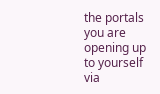the portals you are opening up to yourself via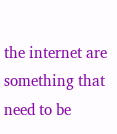the internet are something that need to be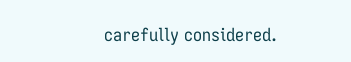carefully considered.